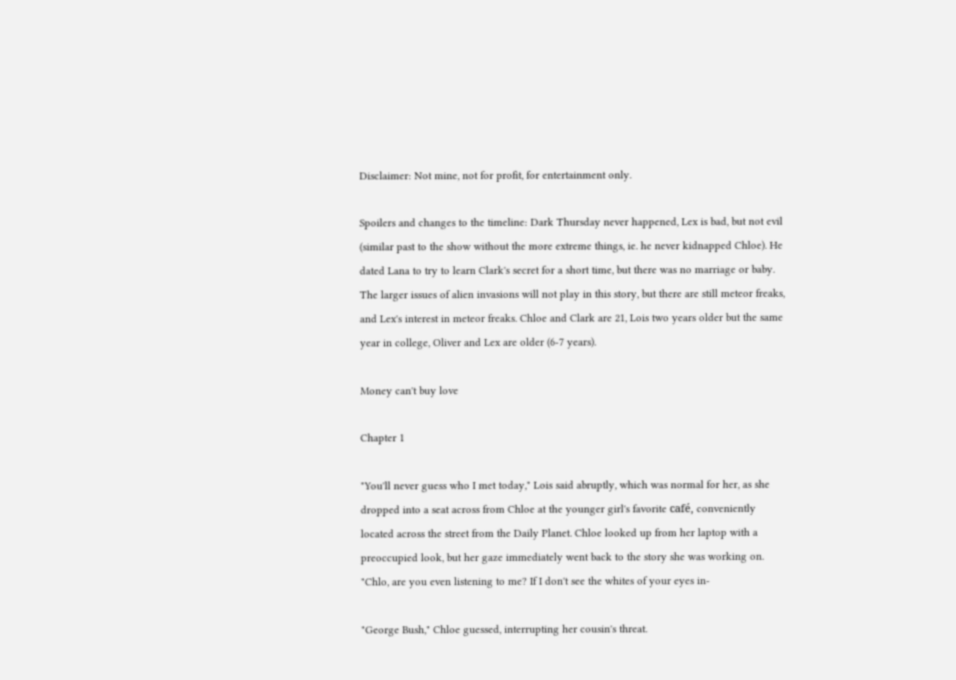Disclaimer: Not mine, not for profit, for entertainment only.

Spoilers and changes to the timeline: Dark Thursday never happened, Lex is bad, but not evil (similar past to the show without the more extreme things, ie. he never kidnapped Chloe). He dated Lana to try to learn Clark's secret for a short time, but there was no marriage or baby. The larger issues of alien invasions will not play in this story, but there are still meteor freaks, and Lex's interest in meteor freaks. Chloe and Clark are 21, Lois two years older but the same year in college, Oliver and Lex are older (6-7 years).

Money can't buy love

Chapter 1

"You'll never guess who I met today," Lois said abruptly, which was normal for her, as she dropped into a seat across from Chloe at the younger girl's favorite café, conveniently located across the street from the Daily Planet. Chloe looked up from her laptop with a preoccupied look, but her gaze immediately went back to the story she was working on. "Chlo, are you even listening to me? If I don't see the whites of your eyes in-

"George Bush," Chloe guessed, interrupting her cousin's threat.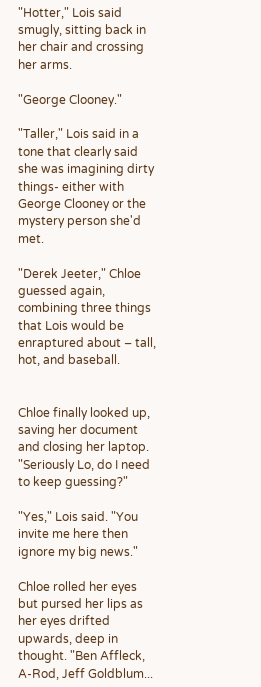"Hotter," Lois said smugly, sitting back in her chair and crossing her arms.

"George Clooney."

"Taller," Lois said in a tone that clearly said she was imagining dirty things- either with George Clooney or the mystery person she'd met.

"Derek Jeeter," Chloe guessed again, combining three things that Lois would be enraptured about – tall, hot, and baseball.


Chloe finally looked up, saving her document and closing her laptop. "Seriously Lo, do I need to keep guessing?"

"Yes," Lois said. "You invite me here then ignore my big news."

Chloe rolled her eyes but pursed her lips as her eyes drifted upwards, deep in thought. "Ben Affleck, A-Rod, Jeff Goldblum...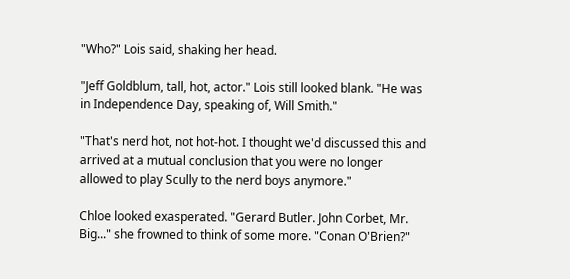"Who?" Lois said, shaking her head.

"Jeff Goldblum, tall, hot, actor." Lois still looked blank. "He was in Independence Day, speaking of, Will Smith."

"That's nerd hot, not hot-hot. I thought we'd discussed this and arrived at a mutual conclusion that you were no longer allowed to play Scully to the nerd boys anymore."

Chloe looked exasperated. "Gerard Butler. John Corbet, Mr. Big..." she frowned to think of some more. "Conan O'Brien?"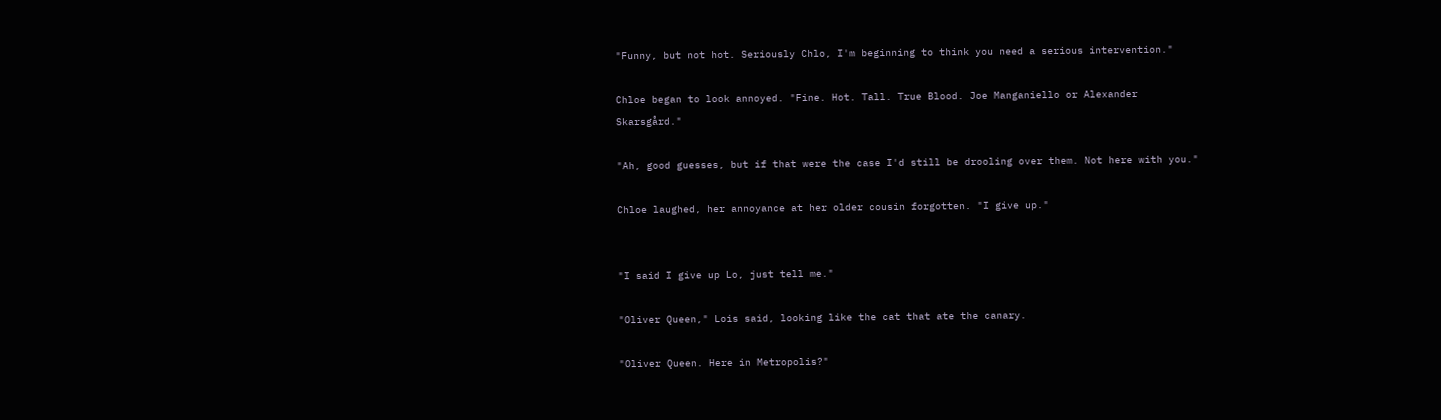"Funny, but not hot. Seriously Chlo, I'm beginning to think you need a serious intervention."

Chloe began to look annoyed. "Fine. Hot. Tall. True Blood. Joe Manganiello or Alexander Skarsgård."

"Ah, good guesses, but if that were the case I'd still be drooling over them. Not here with you."

Chloe laughed, her annoyance at her older cousin forgotten. "I give up."


"I said I give up Lo, just tell me."

"Oliver Queen," Lois said, looking like the cat that ate the canary.

"Oliver Queen. Here in Metropolis?"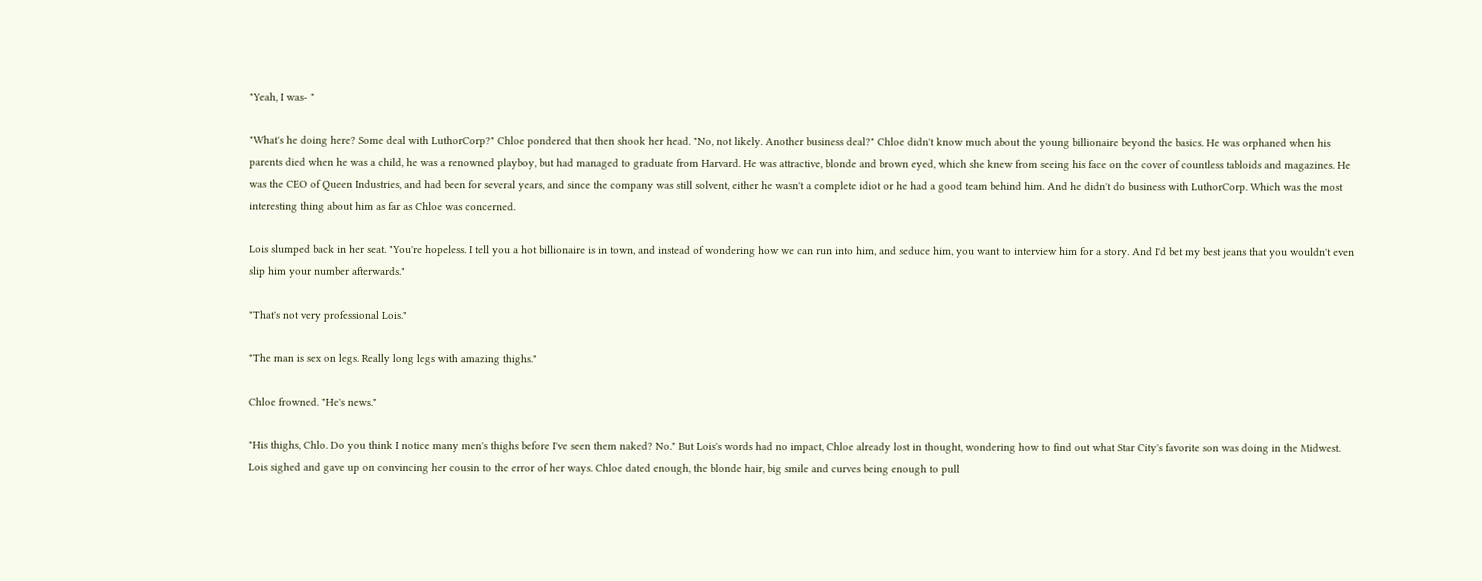"Yeah, I was- "

"What's he doing here? Some deal with LuthorCorp?" Chloe pondered that then shook her head. "No, not likely. Another business deal?" Chloe didn't know much about the young billionaire beyond the basics. He was orphaned when his parents died when he was a child, he was a renowned playboy, but had managed to graduate from Harvard. He was attractive, blonde and brown eyed, which she knew from seeing his face on the cover of countless tabloids and magazines. He was the CEO of Queen Industries, and had been for several years, and since the company was still solvent, either he wasn't a complete idiot or he had a good team behind him. And he didn't do business with LuthorCorp. Which was the most interesting thing about him as far as Chloe was concerned.

Lois slumped back in her seat. "You're hopeless. I tell you a hot billionaire is in town, and instead of wondering how we can run into him, and seduce him, you want to interview him for a story. And I'd bet my best jeans that you wouldn't even slip him your number afterwards."

"That's not very professional Lois."

"The man is sex on legs. Really long legs with amazing thighs."

Chloe frowned. "He's news."

"His thighs, Chlo. Do you think I notice many men's thighs before I've seen them naked? No." But Lois's words had no impact, Chloe already lost in thought, wondering how to find out what Star City's favorite son was doing in the Midwest. Lois sighed and gave up on convincing her cousin to the error of her ways. Chloe dated enough, the blonde hair, big smile and curves being enough to pull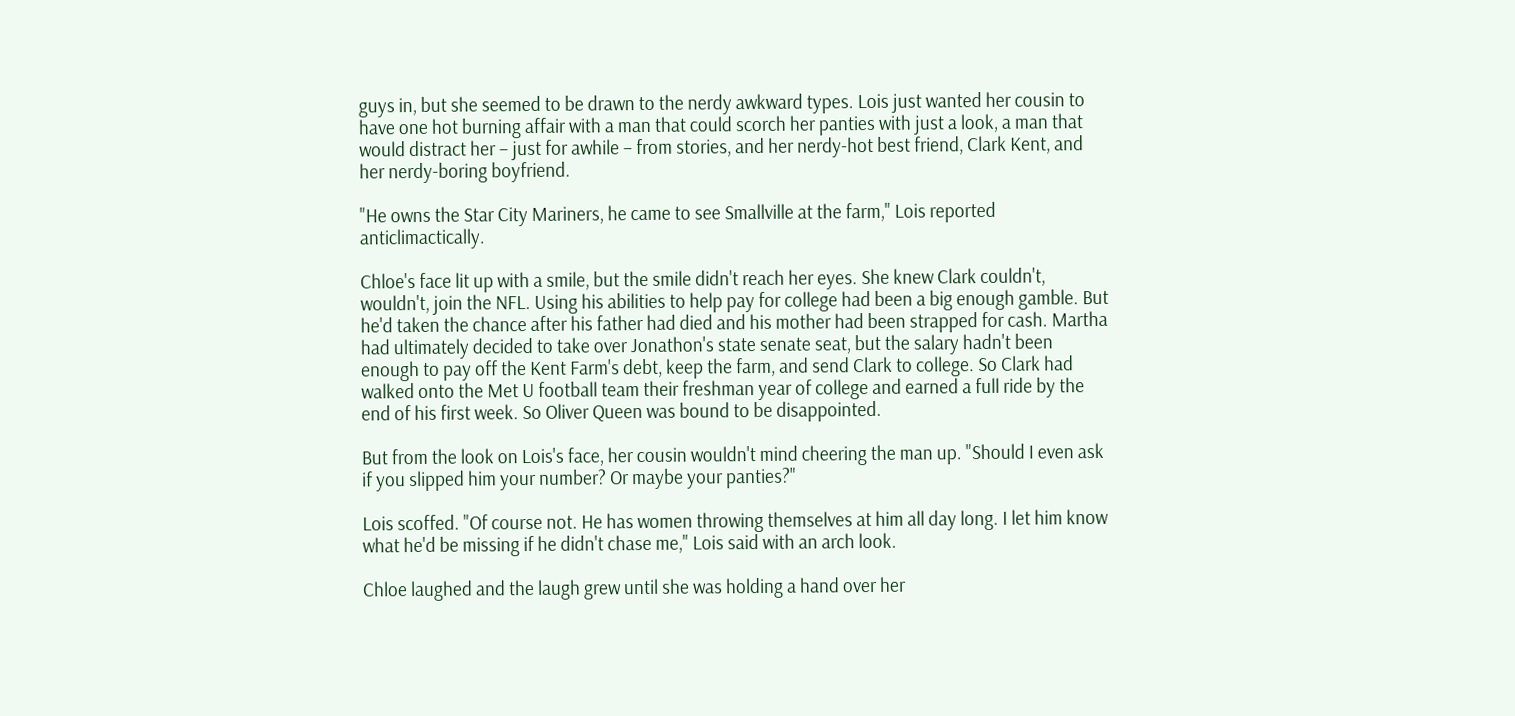guys in, but she seemed to be drawn to the nerdy awkward types. Lois just wanted her cousin to have one hot burning affair with a man that could scorch her panties with just a look, a man that would distract her – just for awhile – from stories, and her nerdy-hot best friend, Clark Kent, and her nerdy-boring boyfriend.

"He owns the Star City Mariners, he came to see Smallville at the farm," Lois reported anticlimactically.

Chloe's face lit up with a smile, but the smile didn't reach her eyes. She knew Clark couldn't, wouldn't, join the NFL. Using his abilities to help pay for college had been a big enough gamble. But he'd taken the chance after his father had died and his mother had been strapped for cash. Martha had ultimately decided to take over Jonathon's state senate seat, but the salary hadn't been enough to pay off the Kent Farm's debt, keep the farm, and send Clark to college. So Clark had walked onto the Met U football team their freshman year of college and earned a full ride by the end of his first week. So Oliver Queen was bound to be disappointed.

But from the look on Lois's face, her cousin wouldn't mind cheering the man up. "Should I even ask if you slipped him your number? Or maybe your panties?"

Lois scoffed. "Of course not. He has women throwing themselves at him all day long. I let him know what he'd be missing if he didn't chase me," Lois said with an arch look.

Chloe laughed and the laugh grew until she was holding a hand over her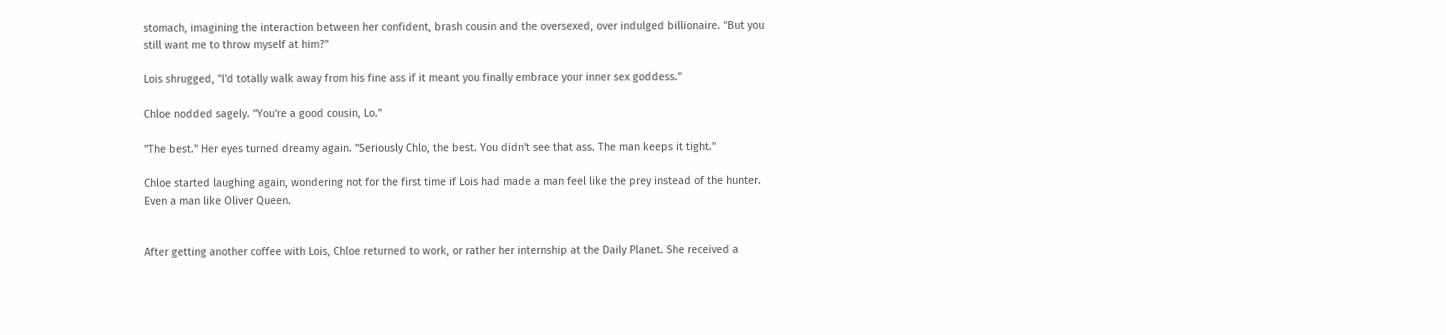stomach, imagining the interaction between her confident, brash cousin and the oversexed, over indulged billionaire. "But you still want me to throw myself at him?"

Lois shrugged, "I'd totally walk away from his fine ass if it meant you finally embrace your inner sex goddess."

Chloe nodded sagely. "You're a good cousin, Lo."

"The best." Her eyes turned dreamy again. "Seriously Chlo, the best. You didn't see that ass. The man keeps it tight."

Chloe started laughing again, wondering not for the first time if Lois had made a man feel like the prey instead of the hunter. Even a man like Oliver Queen.


After getting another coffee with Lois, Chloe returned to work, or rather her internship at the Daily Planet. She received a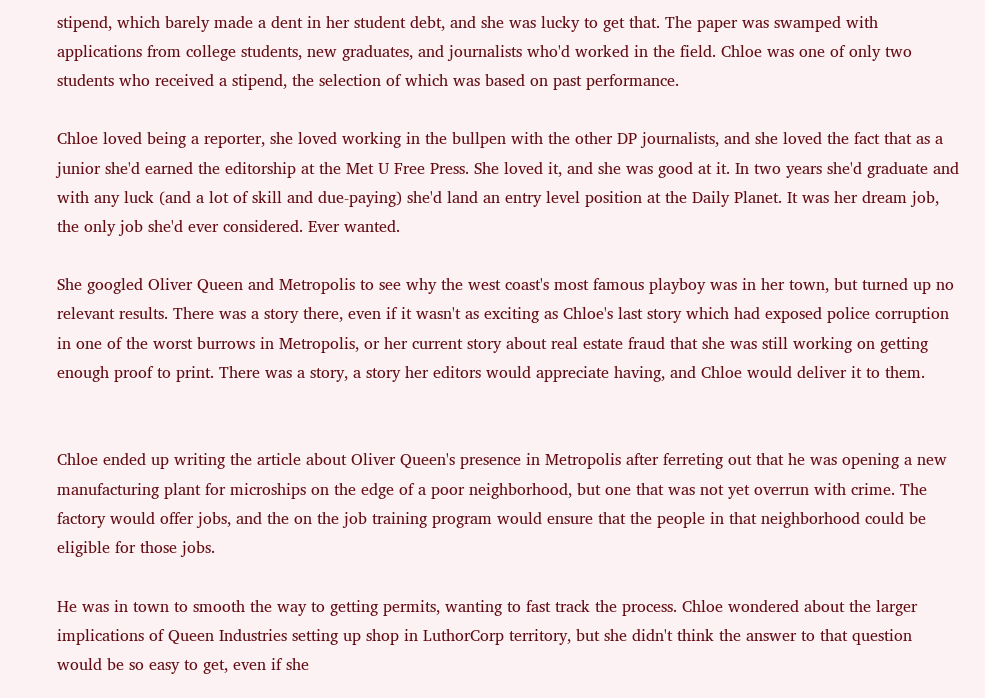stipend, which barely made a dent in her student debt, and she was lucky to get that. The paper was swamped with applications from college students, new graduates, and journalists who'd worked in the field. Chloe was one of only two students who received a stipend, the selection of which was based on past performance.

Chloe loved being a reporter, she loved working in the bullpen with the other DP journalists, and she loved the fact that as a junior she'd earned the editorship at the Met U Free Press. She loved it, and she was good at it. In two years she'd graduate and with any luck (and a lot of skill and due-paying) she'd land an entry level position at the Daily Planet. It was her dream job, the only job she'd ever considered. Ever wanted.

She googled Oliver Queen and Metropolis to see why the west coast's most famous playboy was in her town, but turned up no relevant results. There was a story there, even if it wasn't as exciting as Chloe's last story which had exposed police corruption in one of the worst burrows in Metropolis, or her current story about real estate fraud that she was still working on getting enough proof to print. There was a story, a story her editors would appreciate having, and Chloe would deliver it to them.


Chloe ended up writing the article about Oliver Queen's presence in Metropolis after ferreting out that he was opening a new manufacturing plant for microships on the edge of a poor neighborhood, but one that was not yet overrun with crime. The factory would offer jobs, and the on the job training program would ensure that the people in that neighborhood could be eligible for those jobs.

He was in town to smooth the way to getting permits, wanting to fast track the process. Chloe wondered about the larger implications of Queen Industries setting up shop in LuthorCorp territory, but she didn't think the answer to that question would be so easy to get, even if she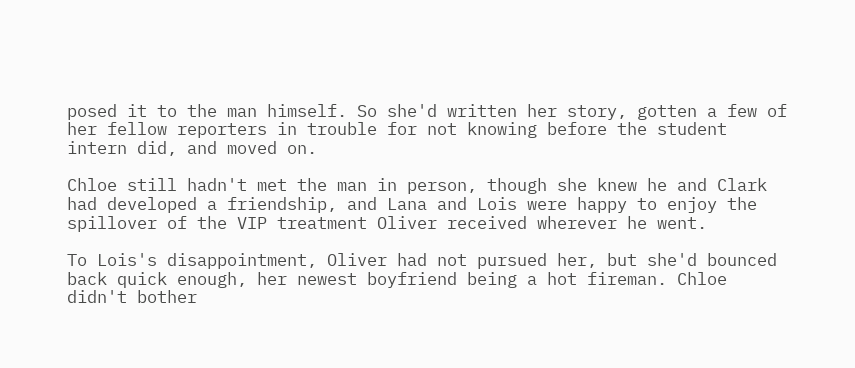posed it to the man himself. So she'd written her story, gotten a few of her fellow reporters in trouble for not knowing before the student intern did, and moved on.

Chloe still hadn't met the man in person, though she knew he and Clark had developed a friendship, and Lana and Lois were happy to enjoy the spillover of the VIP treatment Oliver received wherever he went.

To Lois's disappointment, Oliver had not pursued her, but she'd bounced back quick enough, her newest boyfriend being a hot fireman. Chloe didn't bother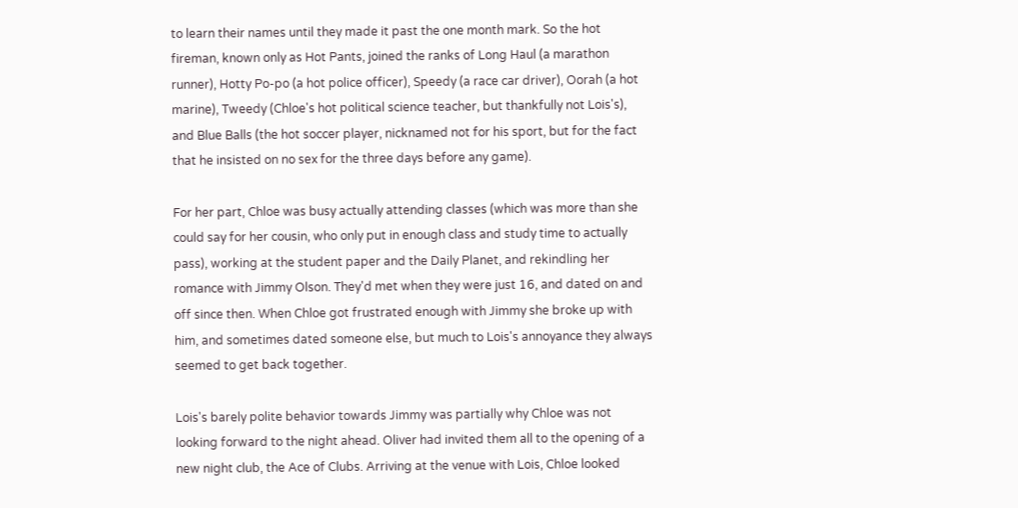to learn their names until they made it past the one month mark. So the hot fireman, known only as Hot Pants, joined the ranks of Long Haul (a marathon runner), Hotty Po-po (a hot police officer), Speedy (a race car driver), Oorah (a hot marine), Tweedy (Chloe's hot political science teacher, but thankfully not Lois's), and Blue Balls (the hot soccer player, nicknamed not for his sport, but for the fact that he insisted on no sex for the three days before any game).

For her part, Chloe was busy actually attending classes (which was more than she could say for her cousin, who only put in enough class and study time to actually pass), working at the student paper and the Daily Planet, and rekindling her romance with Jimmy Olson. They'd met when they were just 16, and dated on and off since then. When Chloe got frustrated enough with Jimmy she broke up with him, and sometimes dated someone else, but much to Lois's annoyance they always seemed to get back together.

Lois's barely polite behavior towards Jimmy was partially why Chloe was not looking forward to the night ahead. Oliver had invited them all to the opening of a new night club, the Ace of Clubs. Arriving at the venue with Lois, Chloe looked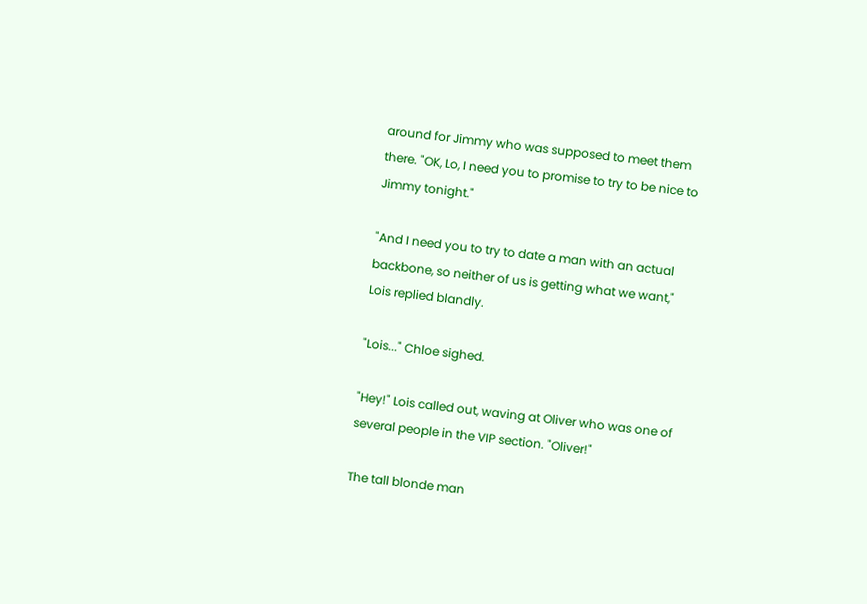around for Jimmy who was supposed to meet them there. "OK, Lo, I need you to promise to try to be nice to Jimmy tonight."

"And I need you to try to date a man with an actual backbone, so neither of us is getting what we want," Lois replied blandly.

"Lois..." Chloe sighed.

"Hey!" Lois called out, waving at Oliver who was one of several people in the VIP section. "Oliver!"

The tall blonde man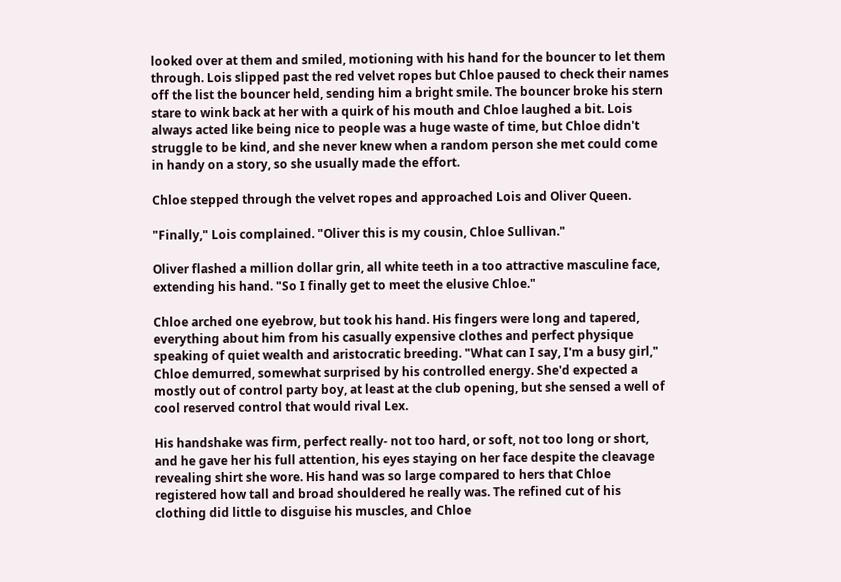looked over at them and smiled, motioning with his hand for the bouncer to let them through. Lois slipped past the red velvet ropes but Chloe paused to check their names off the list the bouncer held, sending him a bright smile. The bouncer broke his stern stare to wink back at her with a quirk of his mouth and Chloe laughed a bit. Lois always acted like being nice to people was a huge waste of time, but Chloe didn't struggle to be kind, and she never knew when a random person she met could come in handy on a story, so she usually made the effort.

Chloe stepped through the velvet ropes and approached Lois and Oliver Queen.

"Finally," Lois complained. "Oliver this is my cousin, Chloe Sullivan."

Oliver flashed a million dollar grin, all white teeth in a too attractive masculine face, extending his hand. "So I finally get to meet the elusive Chloe."

Chloe arched one eyebrow, but took his hand. His fingers were long and tapered, everything about him from his casually expensive clothes and perfect physique speaking of quiet wealth and aristocratic breeding. "What can I say, I'm a busy girl," Chloe demurred, somewhat surprised by his controlled energy. She'd expected a mostly out of control party boy, at least at the club opening, but she sensed a well of cool reserved control that would rival Lex.

His handshake was firm, perfect really- not too hard, or soft, not too long or short, and he gave her his full attention, his eyes staying on her face despite the cleavage revealing shirt she wore. His hand was so large compared to hers that Chloe registered how tall and broad shouldered he really was. The refined cut of his clothing did little to disguise his muscles, and Chloe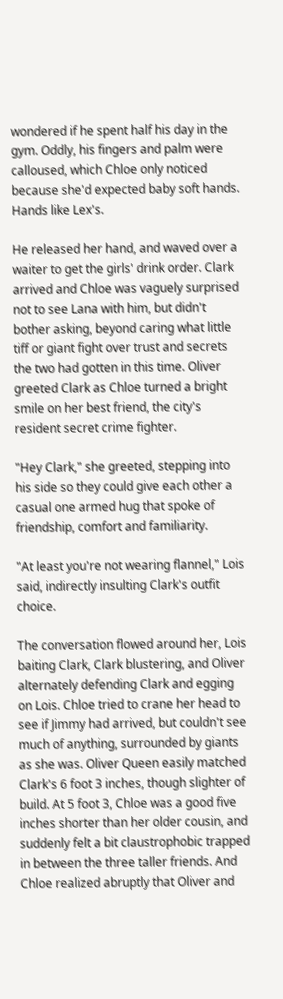wondered if he spent half his day in the gym. Oddly, his fingers and palm were calloused, which Chloe only noticed because she'd expected baby soft hands. Hands like Lex's.

He released her hand, and waved over a waiter to get the girls' drink order. Clark arrived and Chloe was vaguely surprised not to see Lana with him, but didn't bother asking, beyond caring what little tiff or giant fight over trust and secrets the two had gotten in this time. Oliver greeted Clark as Chloe turned a bright smile on her best friend, the city's resident secret crime fighter.

"Hey Clark," she greeted, stepping into his side so they could give each other a casual one armed hug that spoke of friendship, comfort and familiarity.

"At least you're not wearing flannel," Lois said, indirectly insulting Clark's outfit choice.

The conversation flowed around her, Lois baiting Clark, Clark blustering, and Oliver alternately defending Clark and egging on Lois. Chloe tried to crane her head to see if Jimmy had arrived, but couldn't see much of anything, surrounded by giants as she was. Oliver Queen easily matched Clark's 6 foot 3 inches, though slighter of build. At 5 foot 3, Chloe was a good five inches shorter than her older cousin, and suddenly felt a bit claustrophobic trapped in between the three taller friends. And Chloe realized abruptly that Oliver and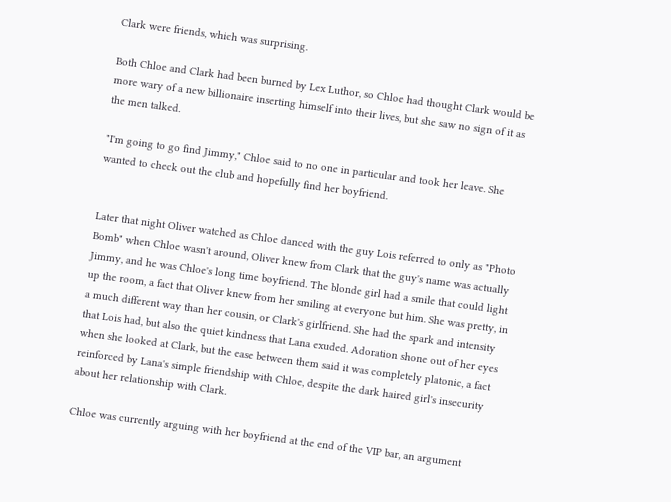Clark were friends, which was surprising.

Both Chloe and Clark had been burned by Lex Luthor, so Chloe had thought Clark would be more wary of a new billionaire inserting himself into their lives, but she saw no sign of it as the men talked.

"I'm going to go find Jimmy," Chloe said to no one in particular and took her leave. She wanted to check out the club and hopefully find her boyfriend.


Later that night Oliver watched as Chloe danced with the guy Lois referred to only as "Photo Bomb" when Chloe wasn't around, Oliver knew from Clark that the guy's name was actually Jimmy, and he was Chloe's long time boyfriend. The blonde girl had a smile that could light up the room, a fact that Oliver knew from her smiling at everyone but him. She was pretty, in a much different way than her cousin, or Clark's girlfriend. She had the spark and intensity that Lois had, but also the quiet kindness that Lana exuded. Adoration shone out of her eyes when she looked at Clark, but the ease between them said it was completely platonic, a fact reinforced by Lana's simple friendship with Chloe, despite the dark haired girl's insecurity about her relationship with Clark.

Chloe was currently arguing with her boyfriend at the end of the VIP bar, an argument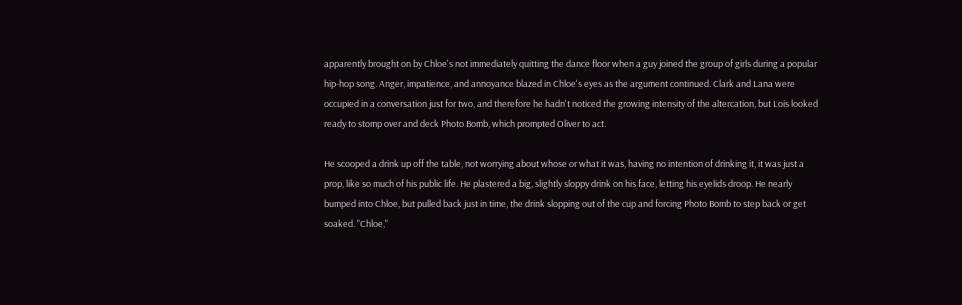apparently brought on by Chloe's not immediately quitting the dance floor when a guy joined the group of girls during a popular hip-hop song. Anger, impatience, and annoyance blazed in Chloe's eyes as the argument continued. Clark and Lana were occupied in a conversation just for two, and therefore he hadn't noticed the growing intensity of the altercation, but Lois looked ready to stomp over and deck Photo Bomb, which prompted Oliver to act.

He scooped a drink up off the table, not worrying about whose or what it was, having no intention of drinking it, it was just a prop, like so much of his public life. He plastered a big, slightly sloppy drink on his face, letting his eyelids droop. He nearly bumped into Chloe, but pulled back just in time, the drink slopping out of the cup and forcing Photo Bomb to step back or get soaked. "Chloe,"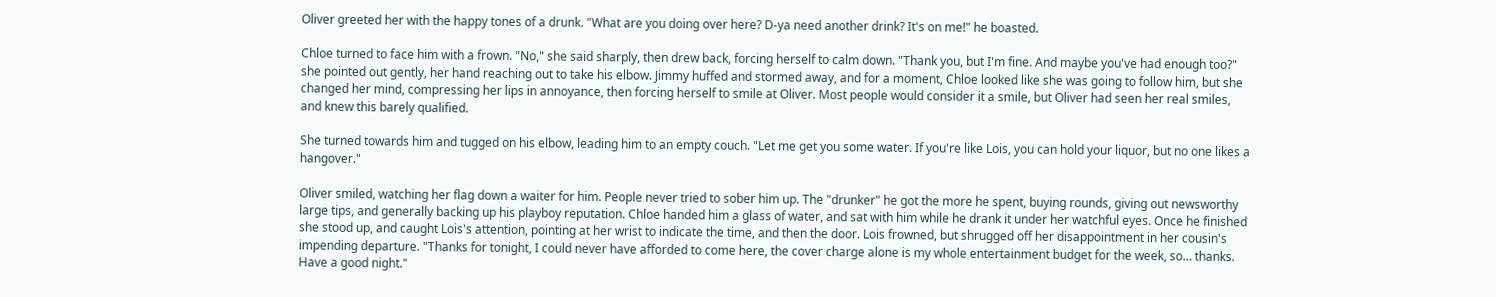Oliver greeted her with the happy tones of a drunk. "What are you doing over here? D-ya need another drink? It's on me!" he boasted.

Chloe turned to face him with a frown. "No," she said sharply, then drew back, forcing herself to calm down. "Thank you, but I'm fine. And maybe you've had enough too?" she pointed out gently, her hand reaching out to take his elbow. Jimmy huffed and stormed away, and for a moment, Chloe looked like she was going to follow him, but she changed her mind, compressing her lips in annoyance, then forcing herself to smile at Oliver. Most people would consider it a smile, but Oliver had seen her real smiles, and knew this barely qualified.

She turned towards him and tugged on his elbow, leading him to an empty couch. "Let me get you some water. If you're like Lois, you can hold your liquor, but no one likes a hangover."

Oliver smiled, watching her flag down a waiter for him. People never tried to sober him up. The "drunker" he got the more he spent, buying rounds, giving out newsworthy large tips, and generally backing up his playboy reputation. Chloe handed him a glass of water, and sat with him while he drank it under her watchful eyes. Once he finished she stood up, and caught Lois's attention, pointing at her wrist to indicate the time, and then the door. Lois frowned, but shrugged off her disappointment in her cousin's impending departure. "Thanks for tonight, I could never have afforded to come here, the cover charge alone is my whole entertainment budget for the week, so… thanks. Have a good night."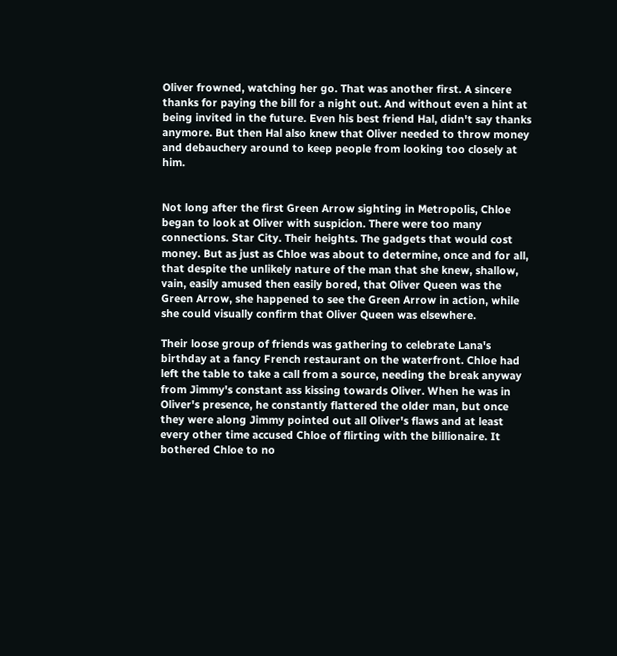Oliver frowned, watching her go. That was another first. A sincere thanks for paying the bill for a night out. And without even a hint at being invited in the future. Even his best friend Hal, didn't say thanks anymore. But then Hal also knew that Oliver needed to throw money and debauchery around to keep people from looking too closely at him.


Not long after the first Green Arrow sighting in Metropolis, Chloe began to look at Oliver with suspicion. There were too many connections. Star City. Their heights. The gadgets that would cost money. But as just as Chloe was about to determine, once and for all, that despite the unlikely nature of the man that she knew, shallow, vain, easily amused then easily bored, that Oliver Queen was the Green Arrow, she happened to see the Green Arrow in action, while she could visually confirm that Oliver Queen was elsewhere.

Their loose group of friends was gathering to celebrate Lana's birthday at a fancy French restaurant on the waterfront. Chloe had left the table to take a call from a source, needing the break anyway from Jimmy's constant ass kissing towards Oliver. When he was in Oliver's presence, he constantly flattered the older man, but once they were along Jimmy pointed out all Oliver's flaws and at least every other time accused Chloe of flirting with the billionaire. It bothered Chloe to no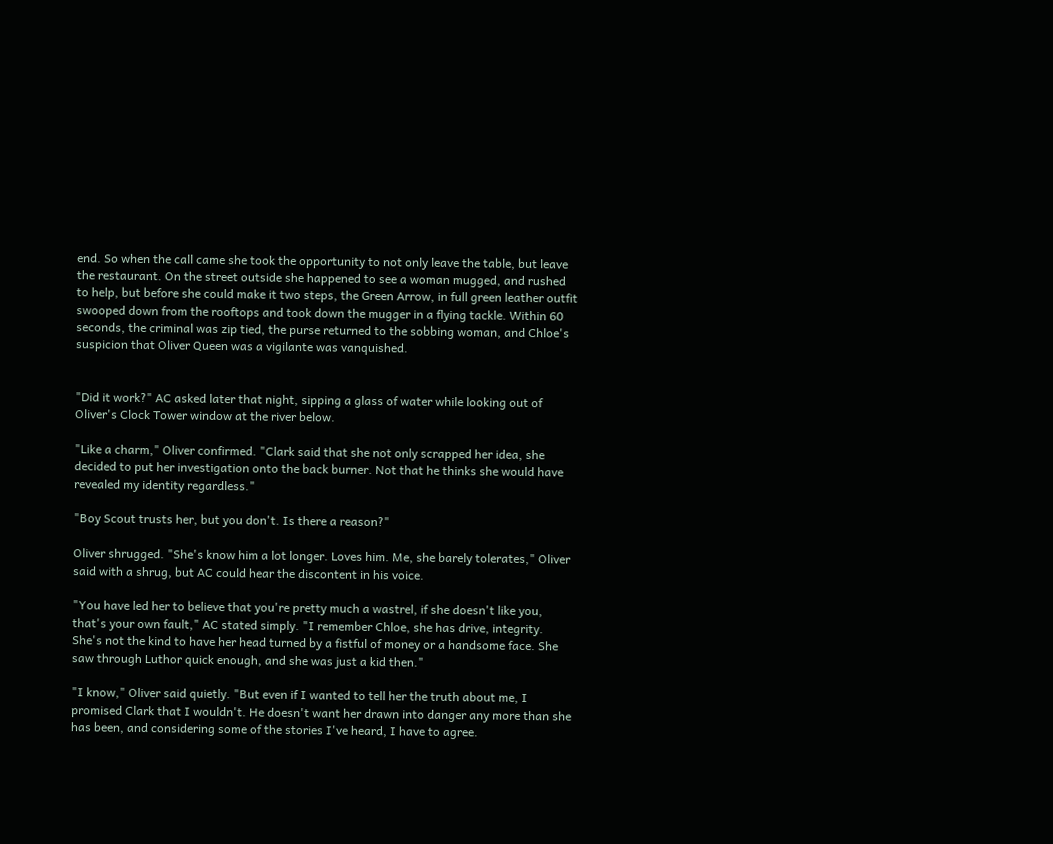end. So when the call came she took the opportunity to not only leave the table, but leave the restaurant. On the street outside she happened to see a woman mugged, and rushed to help, but before she could make it two steps, the Green Arrow, in full green leather outfit swooped down from the rooftops and took down the mugger in a flying tackle. Within 60 seconds, the criminal was zip tied, the purse returned to the sobbing woman, and Chloe's suspicion that Oliver Queen was a vigilante was vanquished.


"Did it work?" AC asked later that night, sipping a glass of water while looking out of Oliver's Clock Tower window at the river below.

"Like a charm," Oliver confirmed. "Clark said that she not only scrapped her idea, she decided to put her investigation onto the back burner. Not that he thinks she would have revealed my identity regardless."

"Boy Scout trusts her, but you don't. Is there a reason?"

Oliver shrugged. "She's know him a lot longer. Loves him. Me, she barely tolerates," Oliver said with a shrug, but AC could hear the discontent in his voice.

"You have led her to believe that you're pretty much a wastrel, if she doesn't like you, that's your own fault," AC stated simply. "I remember Chloe, she has drive, integrity. She's not the kind to have her head turned by a fistful of money or a handsome face. She saw through Luthor quick enough, and she was just a kid then."

"I know," Oliver said quietly. "But even if I wanted to tell her the truth about me, I promised Clark that I wouldn't. He doesn't want her drawn into danger any more than she has been, and considering some of the stories I've heard, I have to agree.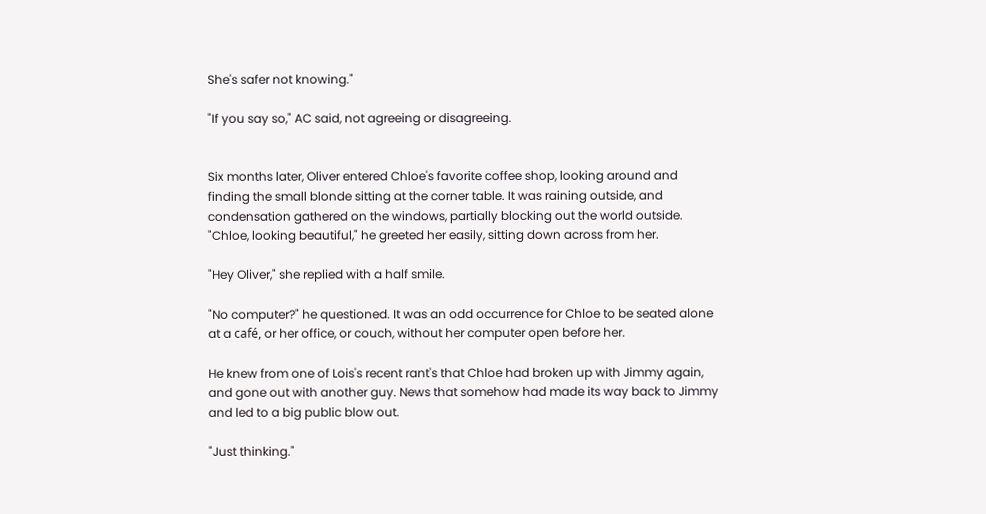She's safer not knowing."

"If you say so," AC said, not agreeing or disagreeing.


Six months later, Oliver entered Chloe's favorite coffee shop, looking around and finding the small blonde sitting at the corner table. It was raining outside, and condensation gathered on the windows, partially blocking out the world outside. "Chloe, looking beautiful," he greeted her easily, sitting down across from her.

"Hey Oliver," she replied with a half smile.

"No computer?" he questioned. It was an odd occurrence for Chloe to be seated alone at a café, or her office, or couch, without her computer open before her.

He knew from one of Lois's recent rant's that Chloe had broken up with Jimmy again, and gone out with another guy. News that somehow had made its way back to Jimmy and led to a big public blow out.

"Just thinking."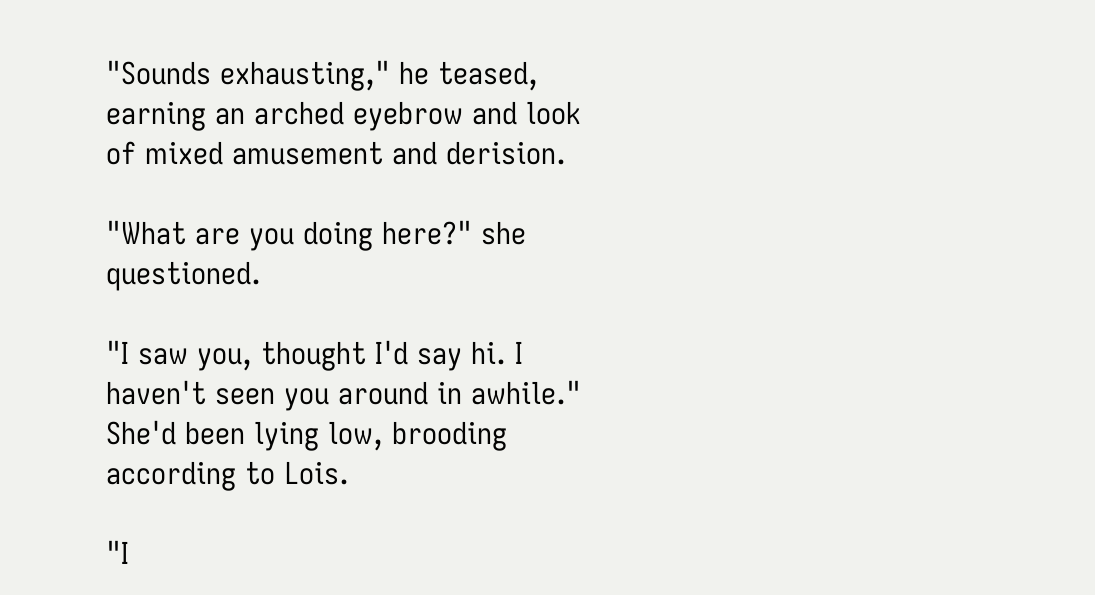"Sounds exhausting," he teased, earning an arched eyebrow and look of mixed amusement and derision.

"What are you doing here?" she questioned.

"I saw you, thought I'd say hi. I haven't seen you around in awhile." She'd been lying low, brooding according to Lois.

"I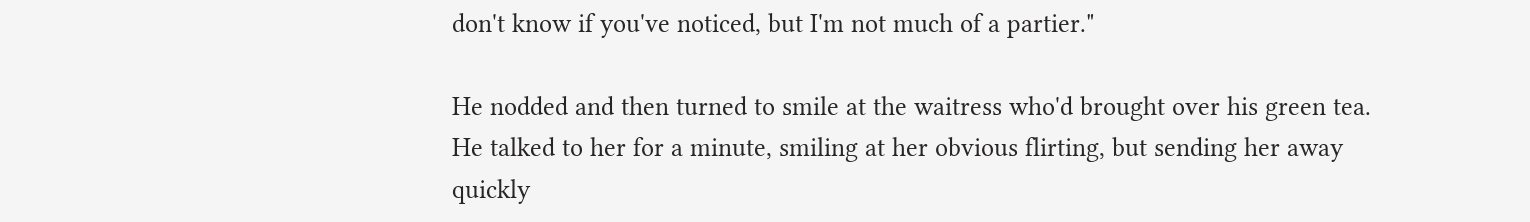don't know if you've noticed, but I'm not much of a partier."

He nodded and then turned to smile at the waitress who'd brought over his green tea. He talked to her for a minute, smiling at her obvious flirting, but sending her away quickly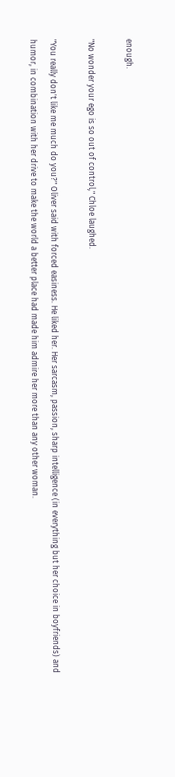enough.

"No wonder your ego is so out of control," Chloe laughed.

"You really don't like me much do you?" Oliver said with forced easiness. He liked her. Her sarcasm, passion, sharp intelligence (in everything but her choice in boyfriends) and humor, in combination with her drive to make the world a better place had made him admire her more than any other woman.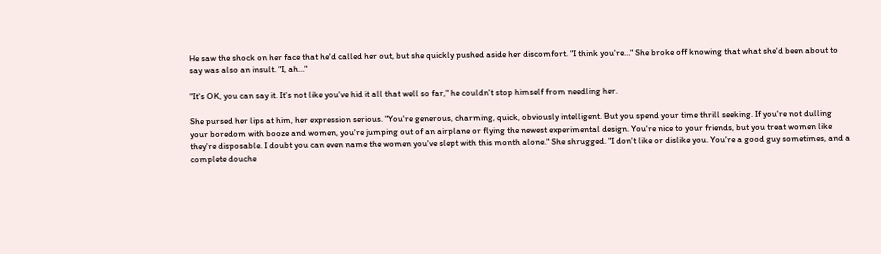He saw the shock on her face that he'd called her out, but she quickly pushed aside her discomfort. "I think you're…" She broke off knowing that what she'd been about to say was also an insult. "I, ah…"

"It's OK, you can say it. It's not like you've hid it all that well so far," he couldn't stop himself from needling her.

She pursed her lips at him, her expression serious. "You're generous, charming, quick, obviously intelligent. But you spend your time thrill seeking. If you're not dulling your boredom with booze and women, you're jumping out of an airplane or flying the newest experimental design. You're nice to your friends, but you treat women like they're disposable. I doubt you can even name the women you've slept with this month alone." She shrugged. "I don't like or dislike you. You're a good guy sometimes, and a complete douche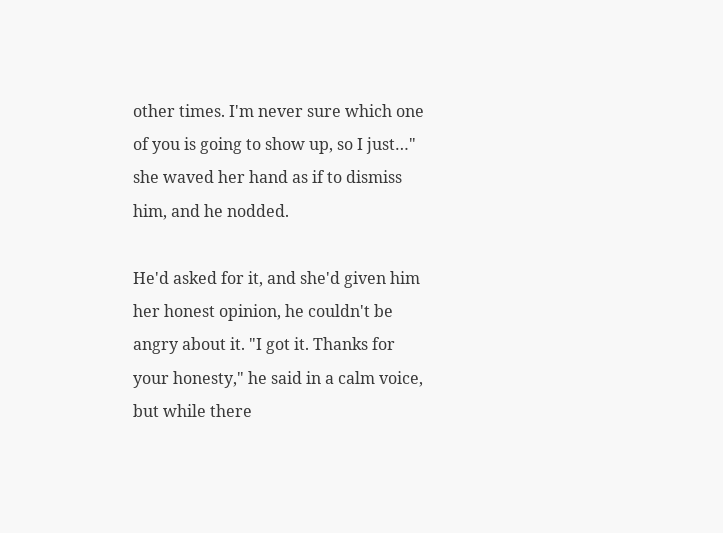other times. I'm never sure which one of you is going to show up, so I just…" she waved her hand as if to dismiss him, and he nodded.

He'd asked for it, and she'd given him her honest opinion, he couldn't be angry about it. "I got it. Thanks for your honesty," he said in a calm voice, but while there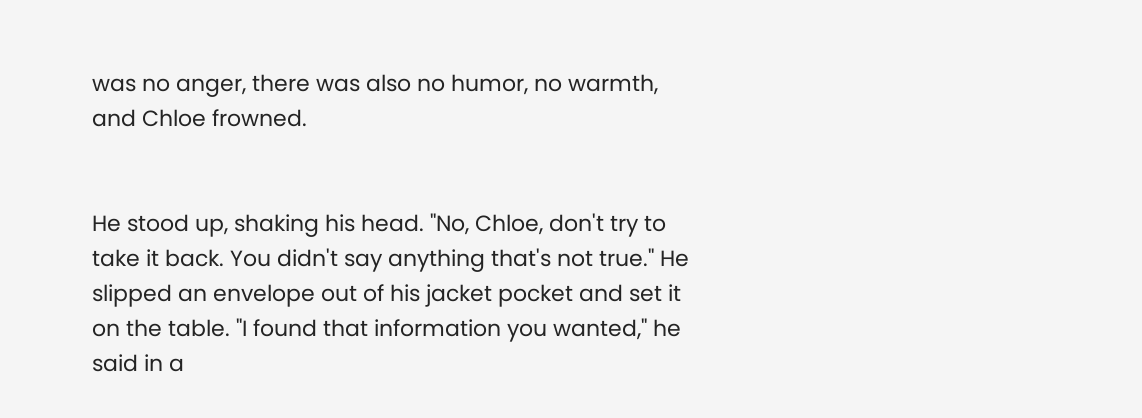was no anger, there was also no humor, no warmth, and Chloe frowned.


He stood up, shaking his head. "No, Chloe, don't try to take it back. You didn't say anything that's not true." He slipped an envelope out of his jacket pocket and set it on the table. "I found that information you wanted," he said in a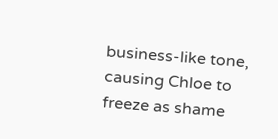business-like tone, causing Chloe to freeze as shame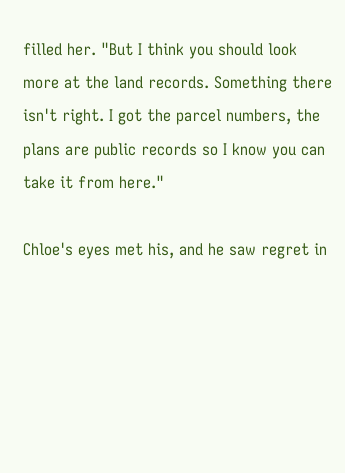filled her. "But I think you should look more at the land records. Something there isn't right. I got the parcel numbers, the plans are public records so I know you can take it from here."

Chloe's eyes met his, and he saw regret in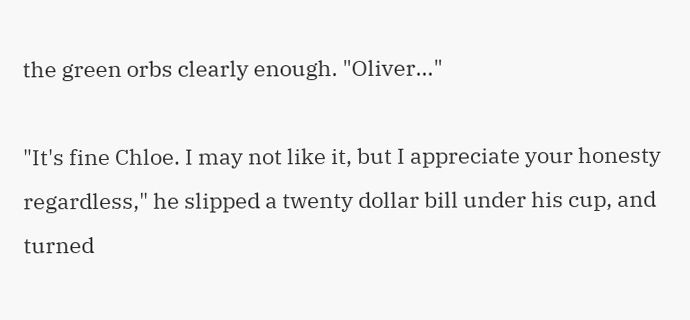the green orbs clearly enough. "Oliver…"

"It's fine Chloe. I may not like it, but I appreciate your honesty regardless," he slipped a twenty dollar bill under his cup, and turned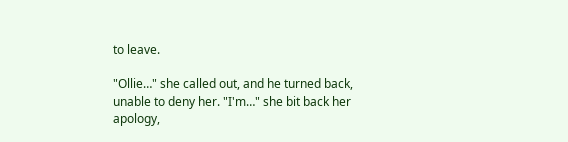to leave.

"Ollie…" she called out, and he turned back, unable to deny her. "I'm…" she bit back her apology,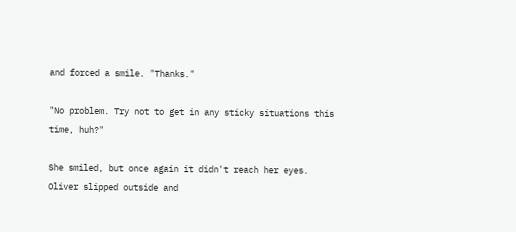and forced a smile. "Thanks."

"No problem. Try not to get in any sticky situations this time, huh?"

She smiled, but once again it didn't reach her eyes. Oliver slipped outside and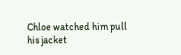Chloe watched him pull his jacket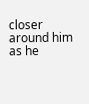closer around him as he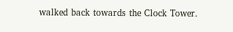walked back towards the Clock Tower.